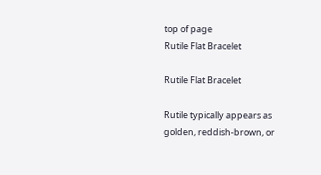top of page
Rutile Flat Bracelet

Rutile Flat Bracelet

Rutile typically appears as golden, reddish-brown, or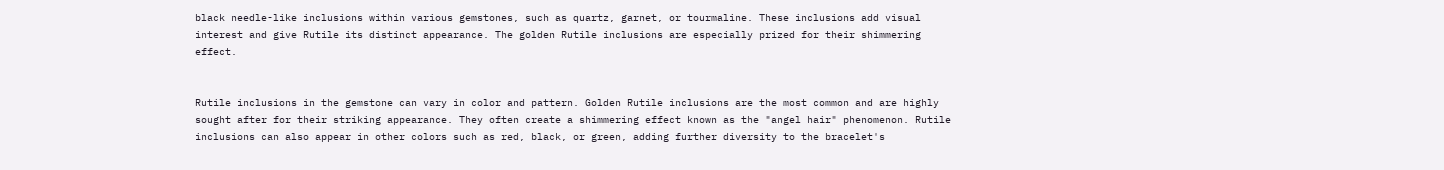black needle-like inclusions within various gemstones, such as quartz, garnet, or tourmaline. These inclusions add visual interest and give Rutile its distinct appearance. The golden Rutile inclusions are especially prized for their shimmering effect.


Rutile inclusions in the gemstone can vary in color and pattern. Golden Rutile inclusions are the most common and are highly sought after for their striking appearance. They often create a shimmering effect known as the "angel hair" phenomenon. Rutile inclusions can also appear in other colors such as red, black, or green, adding further diversity to the bracelet's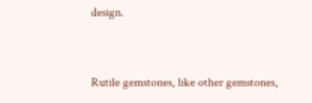design.


Rutile gemstones, like other gemstones,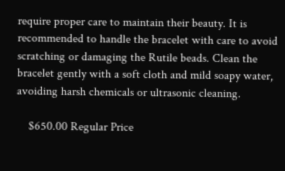require proper care to maintain their beauty. It is recommended to handle the bracelet with care to avoid scratching or damaging the Rutile beads. Clean the bracelet gently with a soft cloth and mild soapy water, avoiding harsh chemicals or ultrasonic cleaning.

    $650.00 Regular Price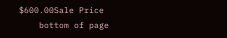$600.00Sale Price
    bottom of page